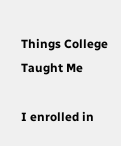Things College Taught Me

I enrolled in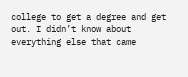college to get a degree and get out. I didn’t know about everything else that came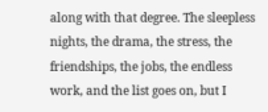along with that degree. The sleepless nights, the drama, the stress, the friendships, the jobs, the endless work, and the list goes on, but I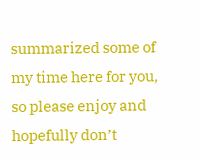summarized some of my time here for you, so please enjoy and hopefully don’t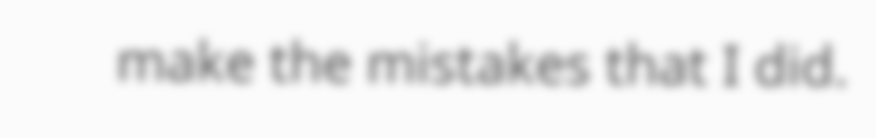make the mistakes that I did.